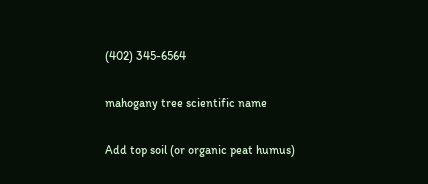(402) 345-6564

mahogany tree scientific name

Add top soil (or organic peat humus)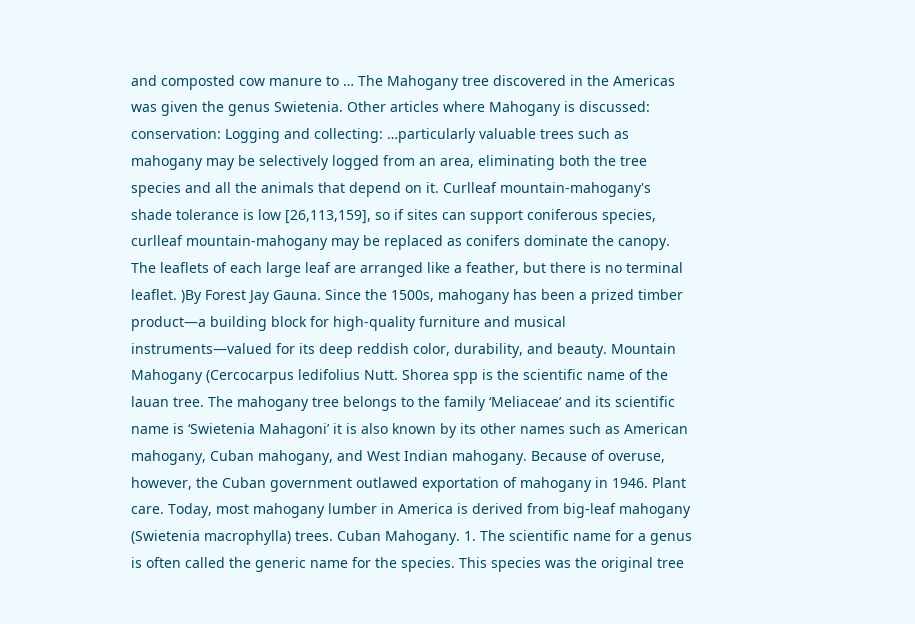and composted cow manure to … The Mahogany tree discovered in the Americas was given the genus Swietenia. Other articles where Mahogany is discussed: conservation: Logging and collecting: …particularly valuable trees such as mahogany may be selectively logged from an area, eliminating both the tree species and all the animals that depend on it. Curlleaf mountain-mahogany's shade tolerance is low [26,113,159], so if sites can support coniferous species, curlleaf mountain-mahogany may be replaced as conifers dominate the canopy. The leaflets of each large leaf are arranged like a feather, but there is no terminal leaflet. )By Forest Jay Gauna. Since the 1500s, mahogany has been a prized timber product—a building block for high-quality furniture and musical instruments—valued for its deep reddish color, durability, and beauty. Mountain Mahogany (Cercocarpus ledifolius Nutt. Shorea spp is the scientific name of the lauan tree. The mahogany tree belongs to the family ‘Meliaceae’ and its scientific name is ‘Swietenia Mahagoni’ it is also known by its other names such as American mahogany, Cuban mahogany, and West Indian mahogany. Because of overuse, however, the Cuban government outlawed exportation of mahogany in 1946. Plant care. Today, most mahogany lumber in America is derived from big-leaf mahogany (Swietenia macrophylla) trees. Cuban Mahogany. 1. The scientific name for a genus is often called the generic name for the species. This species was the original tree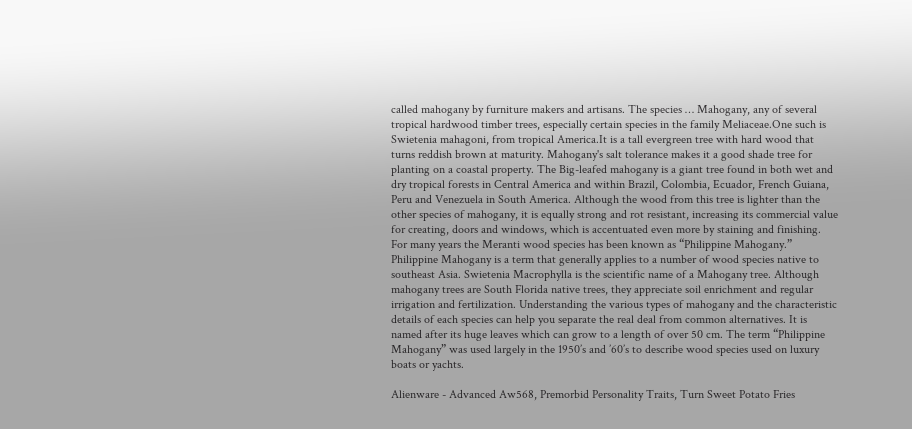called mahogany by furniture makers and artisans. The species … Mahogany, any of several tropical hardwood timber trees, especially certain species in the family Meliaceae.One such is Swietenia mahagoni, from tropical America.It is a tall evergreen tree with hard wood that turns reddish brown at maturity. Mahogany's salt tolerance makes it a good shade tree for planting on a coastal property. The Big-leafed mahogany is a giant tree found in both wet and dry tropical forests in Central America and within Brazil, Colombia, Ecuador, French Guiana, Peru and Venezuela in South America. Although the wood from this tree is lighter than the other species of mahogany, it is equally strong and rot resistant, increasing its commercial value for creating, doors and windows, which is accentuated even more by staining and finishing. For many years the Meranti wood species has been known as “Philippine Mahogany.” Philippine Mahogany is a term that generally applies to a number of wood species native to southeast Asia. Swietenia Macrophylla is the scientific name of a Mahogany tree. Although mahogany trees are South Florida native trees, they appreciate soil enrichment and regular irrigation and fertilization. Understanding the various types of mahogany and the characteristic details of each species can help you separate the real deal from common alternatives. It is named after its huge leaves which can grow to a length of over 50 cm. The term “Philippine Mahogany” was used largely in the 1950’s and ’60’s to describe wood species used on luxury boats or yachts.

Alienware - Advanced Aw568, Premorbid Personality Traits, Turn Sweet Potato Fries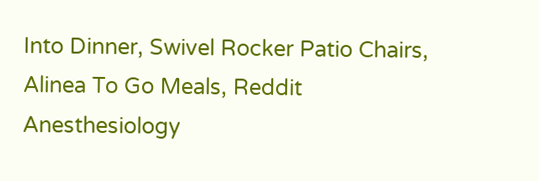Into Dinner, Swivel Rocker Patio Chairs, Alinea To Go Meals, Reddit Anesthesiology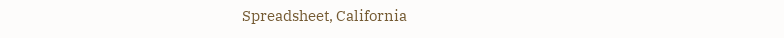Spreadsheet, California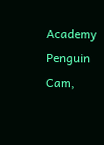Academy Penguin Cam,